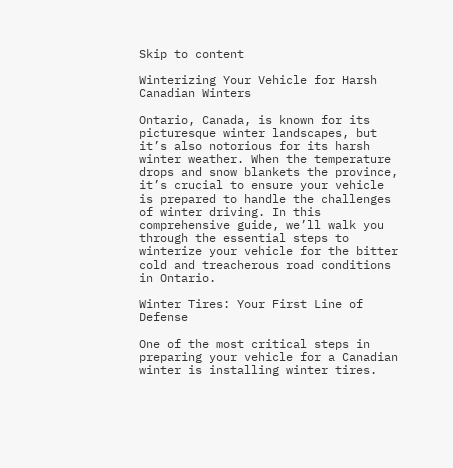Skip to content

Winterizing Your Vehicle for Harsh Canadian Winters

Ontario, Canada, is known for its picturesque winter landscapes, but it’s also notorious for its harsh winter weather. When the temperature drops and snow blankets the province, it’s crucial to ensure your vehicle is prepared to handle the challenges of winter driving. In this comprehensive guide, we’ll walk you through the essential steps to winterize your vehicle for the bitter cold and treacherous road conditions in Ontario.

Winter Tires: Your First Line of Defense

One of the most critical steps in preparing your vehicle for a Canadian winter is installing winter tires.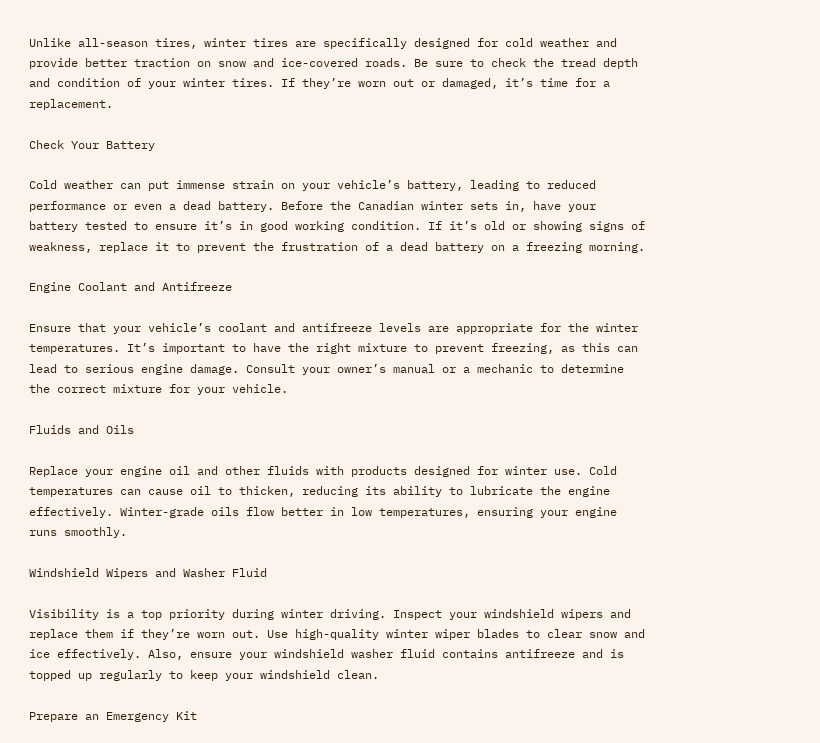Unlike all-season tires, winter tires are specifically designed for cold weather and provide better traction on snow and ice-covered roads. Be sure to check the tread depth and condition of your winter tires. If they’re worn out or damaged, it’s time for a replacement.

Check Your Battery

Cold weather can put immense strain on your vehicle’s battery, leading to reduced performance or even a dead battery. Before the Canadian winter sets in, have your battery tested to ensure it’s in good working condition. If it’s old or showing signs of weakness, replace it to prevent the frustration of a dead battery on a freezing morning.

Engine Coolant and Antifreeze

Ensure that your vehicle’s coolant and antifreeze levels are appropriate for the winter temperatures. It’s important to have the right mixture to prevent freezing, as this can lead to serious engine damage. Consult your owner’s manual or a mechanic to determine the correct mixture for your vehicle.

Fluids and Oils

Replace your engine oil and other fluids with products designed for winter use. Cold temperatures can cause oil to thicken, reducing its ability to lubricate the engine effectively. Winter-grade oils flow better in low temperatures, ensuring your engine runs smoothly.

Windshield Wipers and Washer Fluid

Visibility is a top priority during winter driving. Inspect your windshield wipers and replace them if they’re worn out. Use high-quality winter wiper blades to clear snow and ice effectively. Also, ensure your windshield washer fluid contains antifreeze and is topped up regularly to keep your windshield clean.

Prepare an Emergency Kit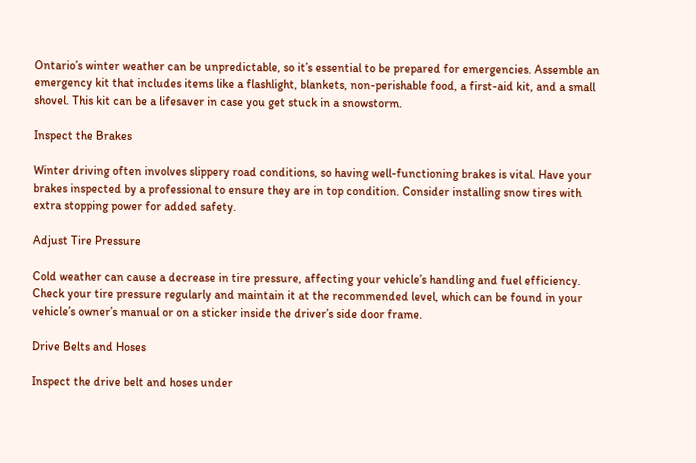Ontario’s winter weather can be unpredictable, so it’s essential to be prepared for emergencies. Assemble an emergency kit that includes items like a flashlight, blankets, non-perishable food, a first-aid kit, and a small shovel. This kit can be a lifesaver in case you get stuck in a snowstorm.

Inspect the Brakes

Winter driving often involves slippery road conditions, so having well-functioning brakes is vital. Have your brakes inspected by a professional to ensure they are in top condition. Consider installing snow tires with extra stopping power for added safety.

Adjust Tire Pressure

Cold weather can cause a decrease in tire pressure, affecting your vehicle’s handling and fuel efficiency. Check your tire pressure regularly and maintain it at the recommended level, which can be found in your vehicle’s owner’s manual or on a sticker inside the driver’s side door frame.

Drive Belts and Hoses

Inspect the drive belt and hoses under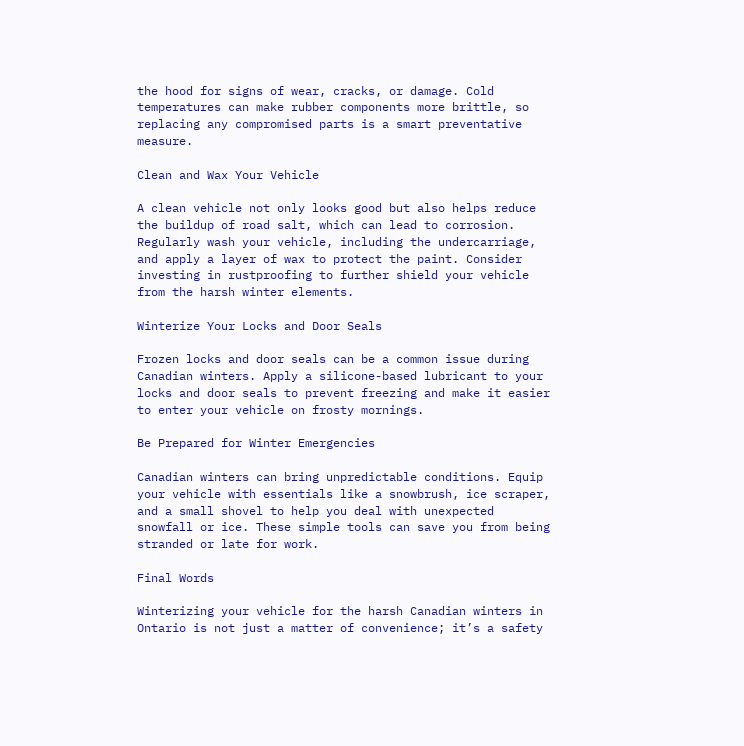the hood for signs of wear, cracks, or damage. Cold temperatures can make rubber components more brittle, so replacing any compromised parts is a smart preventative measure.

Clean and Wax Your Vehicle

A clean vehicle not only looks good but also helps reduce the buildup of road salt, which can lead to corrosion. Regularly wash your vehicle, including the undercarriage, and apply a layer of wax to protect the paint. Consider investing in rustproofing to further shield your vehicle from the harsh winter elements.

Winterize Your Locks and Door Seals

Frozen locks and door seals can be a common issue during Canadian winters. Apply a silicone-based lubricant to your locks and door seals to prevent freezing and make it easier to enter your vehicle on frosty mornings.

Be Prepared for Winter Emergencies

Canadian winters can bring unpredictable conditions. Equip your vehicle with essentials like a snowbrush, ice scraper, and a small shovel to help you deal with unexpected snowfall or ice. These simple tools can save you from being stranded or late for work.

Final Words

Winterizing your vehicle for the harsh Canadian winters in Ontario is not just a matter of convenience; it’s a safety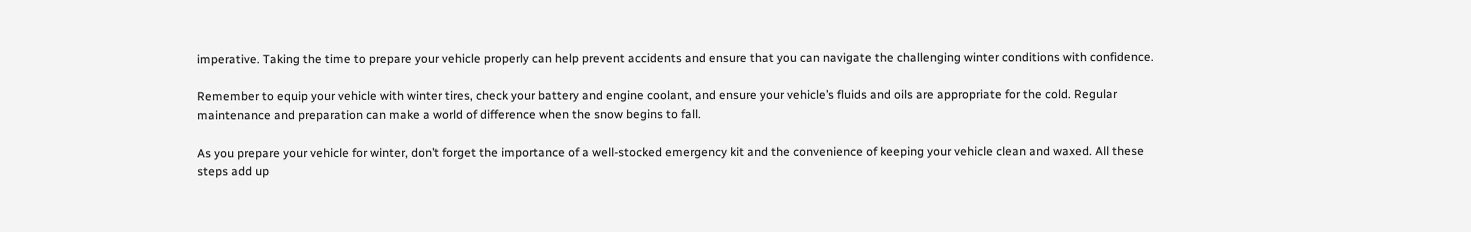imperative. Taking the time to prepare your vehicle properly can help prevent accidents and ensure that you can navigate the challenging winter conditions with confidence.

Remember to equip your vehicle with winter tires, check your battery and engine coolant, and ensure your vehicle’s fluids and oils are appropriate for the cold. Regular maintenance and preparation can make a world of difference when the snow begins to fall.

As you prepare your vehicle for winter, don’t forget the importance of a well-stocked emergency kit and the convenience of keeping your vehicle clean and waxed. All these steps add up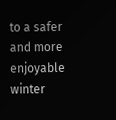to a safer and more enjoyable winter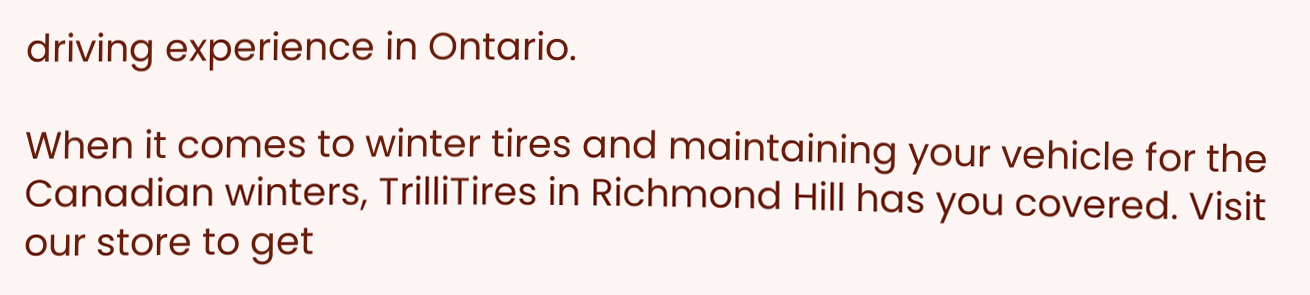driving experience in Ontario.

When it comes to winter tires and maintaining your vehicle for the Canadian winters, TrilliTires in Richmond Hill has you covered. Visit our store to get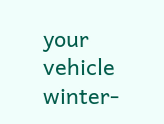your vehicle winter-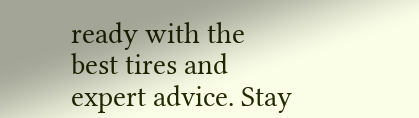ready with the best tires and expert advice. Stay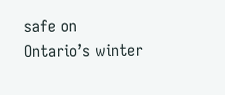safe on Ontario’s winter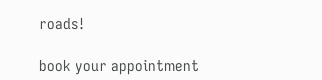roads!

book your appointment